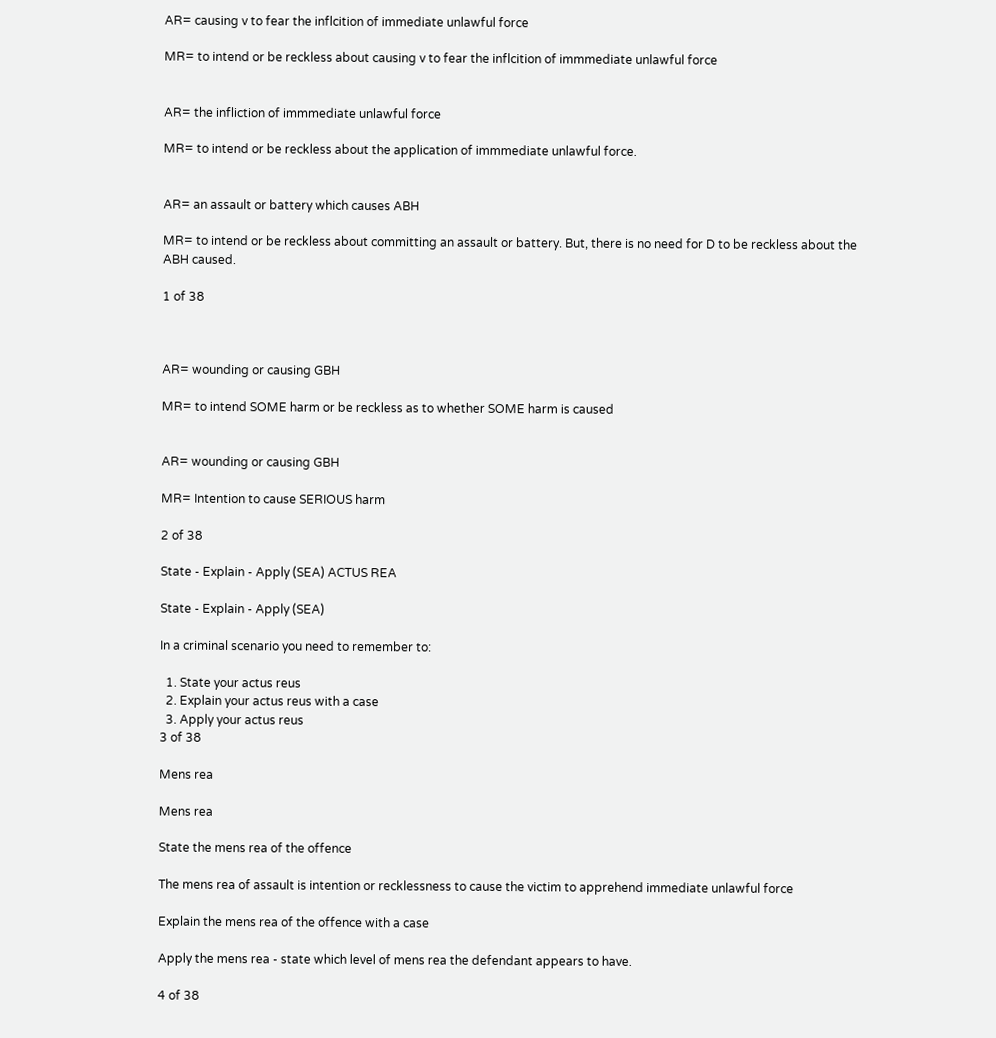AR= causing v to fear the inflcition of immediate unlawful force

MR= to intend or be reckless about causing v to fear the inflcition of immmediate unlawful force


AR= the infliction of immmediate unlawful force

MR= to intend or be reckless about the application of immmediate unlawful force.


AR= an assault or battery which causes ABH

MR= to intend or be reckless about committing an assault or battery. But, there is no need for D to be reckless about the ABH caused.

1 of 38



AR= wounding or causing GBH

MR= to intend SOME harm or be reckless as to whether SOME harm is caused


AR= wounding or causing GBH

MR= Intention to cause SERIOUS harm

2 of 38

State - Explain - Apply (SEA) ACTUS REA

State - Explain - Apply (SEA)

In a criminal scenario you need to remember to:

  1. State your actus reus
  2. Explain your actus reus with a case
  3. Apply your actus reus
3 of 38

Mens rea

Mens rea

State the mens rea of the offence

The mens rea of assault is intention or recklessness to cause the victim to apprehend immediate unlawful force

Explain the mens rea of the offence with a case

Apply the mens rea - state which level of mens rea the defendant appears to have.

4 of 38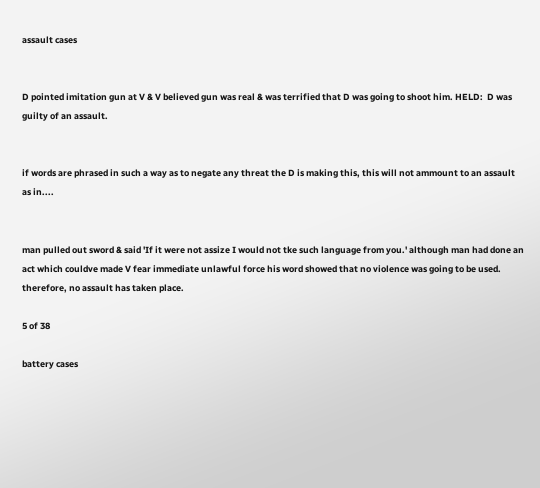assault cases


D pointed imitation gun at V & V believed gun was real & was terrified that D was going to shoot him. HELD:  D was guilty of an assault.


if words are phrased in such a way as to negate any threat the D is making this, this will not ammount to an assault as in....


man pulled out sword & said 'If it were not assize I would not tke such language from you.' although man had done an act which couldve made V fear immediate unlawful force his word showed that no violence was going to be used. therefore, no assault has taken place.

5 of 38

battery cases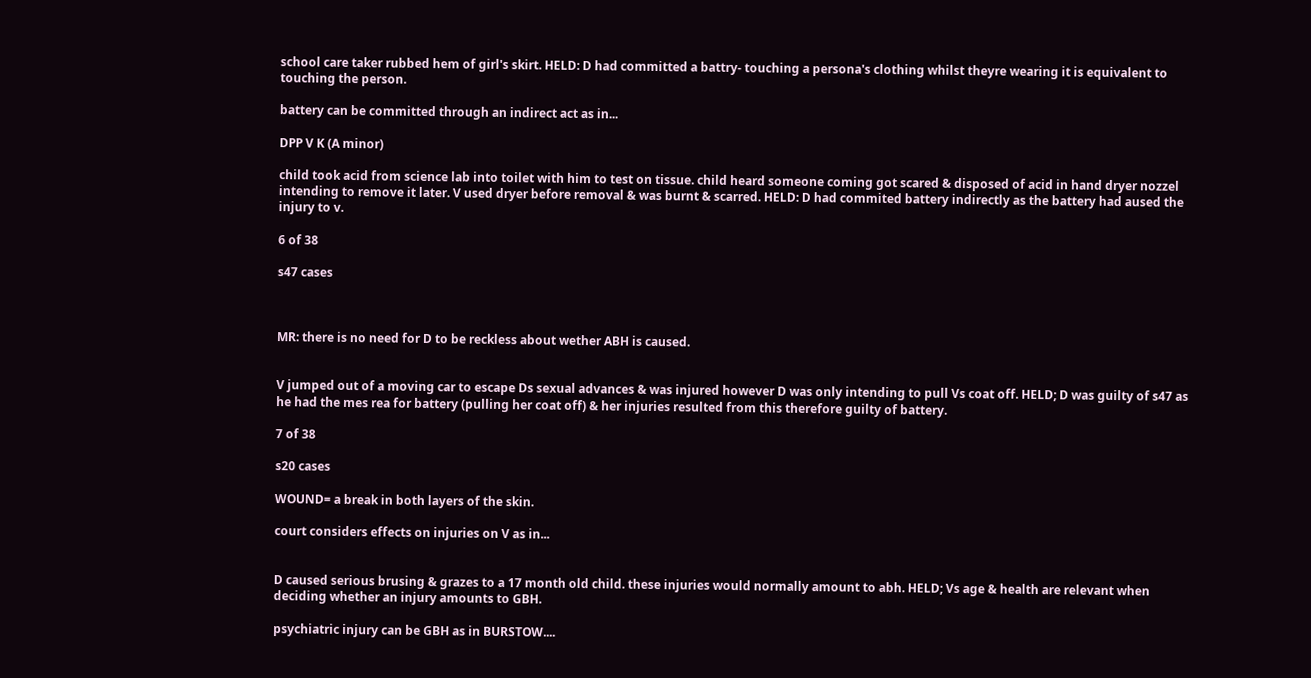school care taker rubbed hem of girl's skirt. HELD: D had committed a battry- touching a persona's clothing whilst theyre wearing it is equivalent to touching the person.

battery can be committed through an indirect act as in...

DPP V K (A minor)

child took acid from science lab into toilet with him to test on tissue. child heard someone coming got scared & disposed of acid in hand dryer nozzel intending to remove it later. V used dryer before removal & was burnt & scarred. HELD: D had commited battery indirectly as the battery had aused the injury to v.

6 of 38

s47 cases



MR: there is no need for D to be reckless about wether ABH is caused.


V jumped out of a moving car to escape Ds sexual advances & was injured however D was only intending to pull Vs coat off. HELD; D was guilty of s47 as he had the mes rea for battery (pulling her coat off) & her injuries resulted from this therefore guilty of battery.

7 of 38

s20 cases

WOUND= a break in both layers of the skin.

court considers effects on injuries on V as in...


D caused serious brusing & grazes to a 17 month old child. these injuries would normally amount to abh. HELD; Vs age & health are relevant when deciding whether an injury amounts to GBH.

psychiatric injury can be GBH as in BURSTOW....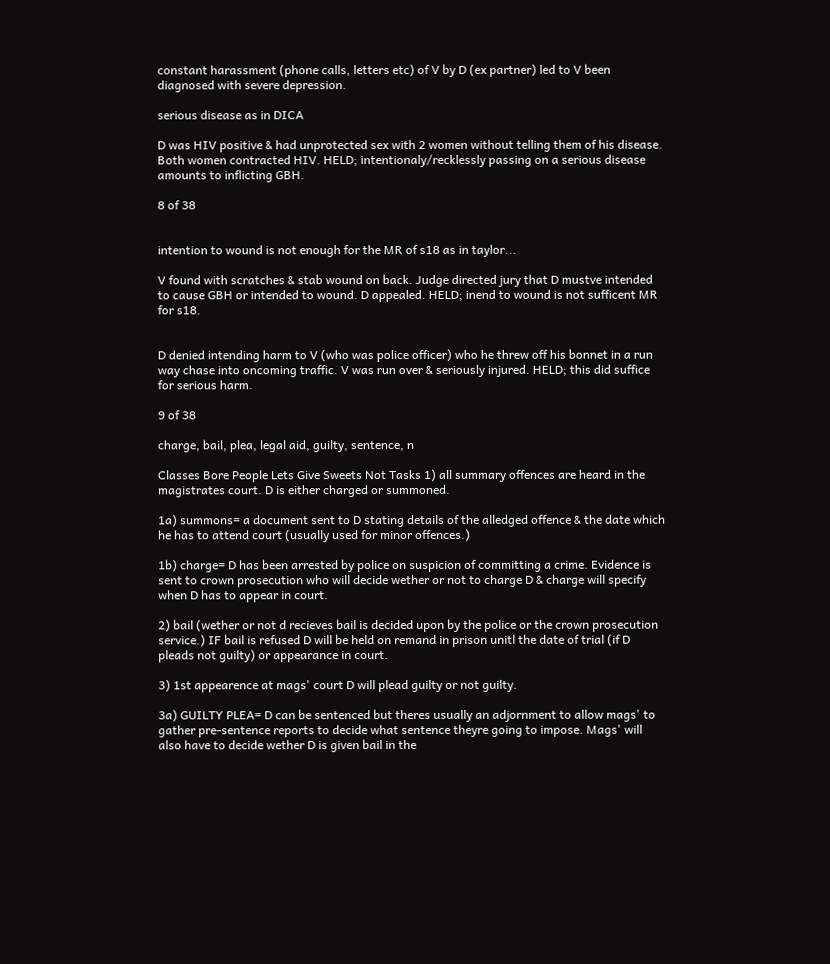constant harassment (phone calls, letters etc) of V by D (ex partner) led to V been diagnosed with severe depression.

serious disease as in DICA

D was HIV positive & had unprotected sex with 2 women without telling them of his disease. Both women contracted HIV. HELD; intentionaly/recklessly passing on a serious disease amounts to inflicting GBH.

8 of 38


intention to wound is not enough for the MR of s18 as in taylor...

V found with scratches & stab wound on back. Judge directed jury that D mustve intended to cause GBH or intended to wound. D appealed. HELD; inend to wound is not sufficent MR for s18.


D denied intending harm to V (who was police officer) who he threw off his bonnet in a run way chase into oncoming traffic. V was run over & seriously injured. HELD; this did suffice for serious harm.

9 of 38

charge, bail, plea, legal aid, guilty, sentence, n

Classes Bore People Lets Give Sweets Not Tasks 1) all summary offences are heard in the magistrates court. D is either charged or summoned.

1a) summons= a document sent to D stating details of the alledged offence & the date which he has to attend court (usually used for minor offences.)

1b) charge= D has been arrested by police on suspicion of committing a crime. Evidence is sent to crown prosecution who will decide wether or not to charge D & charge will specify when D has to appear in court.

2) bail (wether or not d recieves bail is decided upon by the police or the crown prosecution service.) IF bail is refused D will be held on remand in prison unitl the date of trial (if D pleads not guilty) or appearance in court.

3) 1st appearence at mags' court D will plead guilty or not guilty.

3a) GUILTY PLEA= D can be sentenced but theres usually an adjornment to allow mags' to gather pre-sentence reports to decide what sentence theyre going to impose. Mags' will also have to decide wether D is given bail in the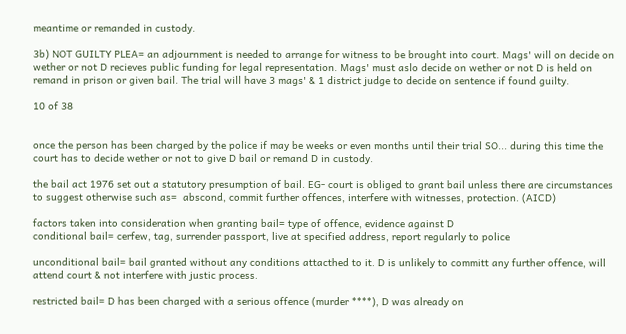meantime or remanded in custody.

3b) NOT GUILTY PLEA= an adjournment is needed to arrange for witness to be brought into court. Mags' will on decide on wether or not D recieves public funding for legal representation. Mags' must aslo decide on wether or not D is held on remand in prison or given bail. The trial will have 3 mags' & 1 district judge to decide on sentence if found guilty.

10 of 38


once the person has been charged by the police if may be weeks or even months until their trial SO... during this time the court has to decide wether or not to give D bail or remand D in custody.

the bail act 1976 set out a statutory presumption of bail. EG- court is obliged to grant bail unless there are circumstances to suggest otherwise such as=  abscond, commit further offences, interfere with witnesses, protection. (AICD)

factors taken into consideration when granting bail= type of offence, evidence against D
conditional bail= cerfew, tag, surrender passport, live at specified address, report regularly to police

unconditional bail= bail granted without any conditions attacthed to it. D is unlikely to committ any further offence, will attend court & not interfere with justic process.

restricted bail= D has been charged with a serious offence (murder ****), D was already on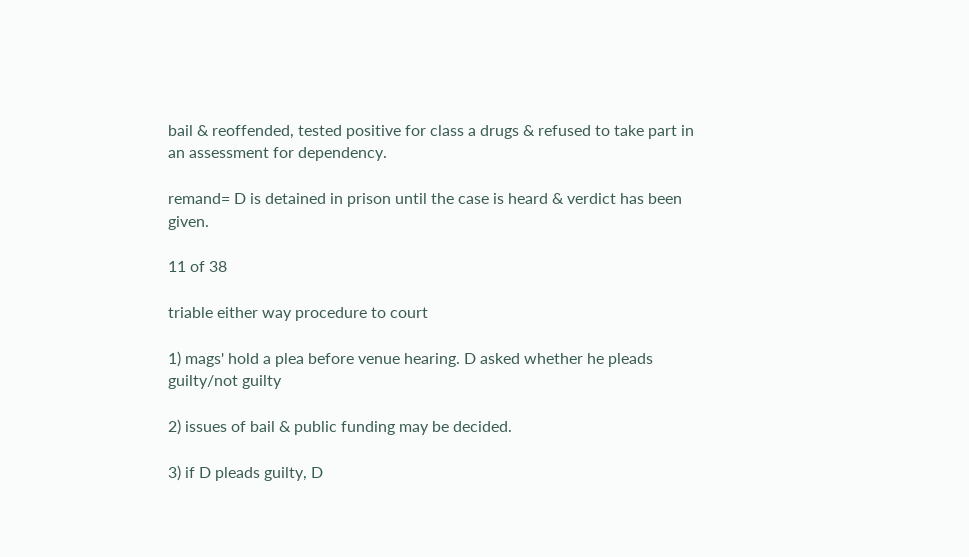bail & reoffended, tested positive for class a drugs & refused to take part in an assessment for dependency.

remand= D is detained in prison until the case is heard & verdict has been given.

11 of 38

triable either way procedure to court

1) mags' hold a plea before venue hearing. D asked whether he pleads guilty/not guilty

2) issues of bail & public funding may be decided.

3) if D pleads guilty, D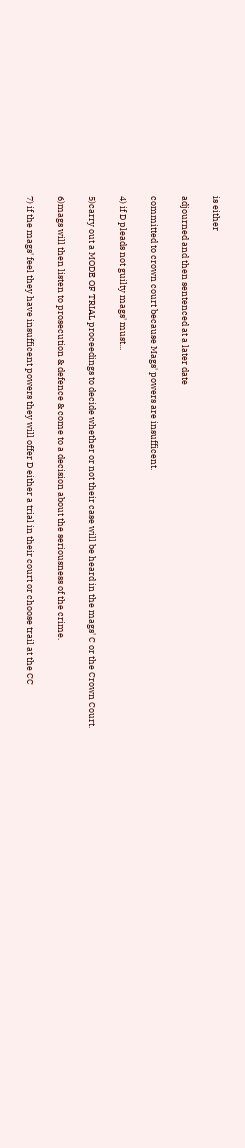is either

adjourned and then sentenced at a later date

committed to crown court because Mags' powers are insufficent.

4) if D pleads not guilty mags' must...

5)carry out a MODE OF TRIAL proceedings to decide whether or not their case will be heard in the mags' C or the Crown Court.

6)mags will then listen to prosecution & defence & come to a decision about the seriousness of the crime.

7) if the mags' feel they have insufficent powers they will offer D either a trial in their court or choose trail at the CC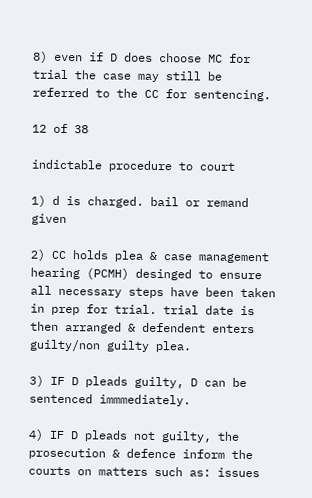8) even if D does choose MC for trial the case may still be referred to the CC for sentencing.

12 of 38

indictable procedure to court

1) d is charged. bail or remand given

2) CC holds plea & case management hearing (PCMH) desinged to ensure all necessary steps have been taken in prep for trial. trial date is then arranged & defendent enters guilty/non guilty plea.

3) IF D pleads guilty, D can be sentenced immmediately.

4) IF D pleads not guilty, the prosecution & defence inform the courts on matters such as: issues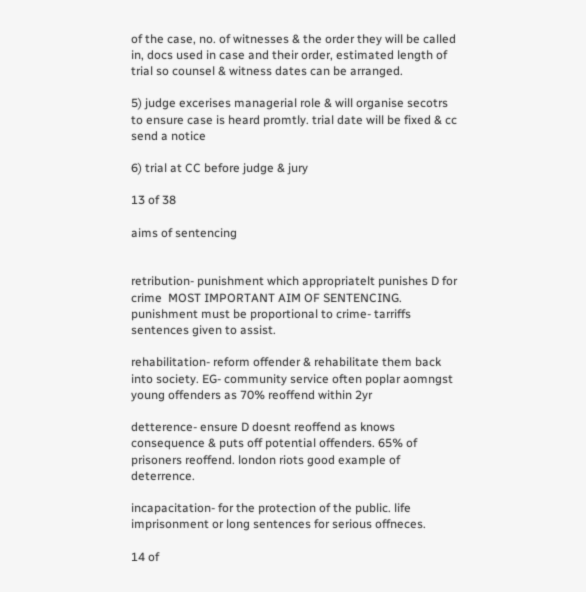of the case, no. of witnesses & the order they will be called in, docs used in case and their order, estimated length of trial so counsel & witness dates can be arranged.

5) judge excerises managerial role & will organise secotrs to ensure case is heard promtly. trial date will be fixed & cc send a notice

6) trial at CC before judge & jury

13 of 38

aims of sentencing


retribution- punishment which appropriatelt punishes D for crime  MOST IMPORTANT AIM OF SENTENCING. punishment must be proportional to crime- tarriffs sentences given to assist.

rehabilitation- reform offender & rehabilitate them back into society. EG- community service often poplar aomngst young offenders as 70% reoffend within 2yr

detterence- ensure D doesnt reoffend as knows consequence & puts off potential offenders. 65% of prisoners reoffend. london riots good example of deterrence.

incapacitation- for the protection of the public. life imprisonment or long sentences for serious offneces.

14 of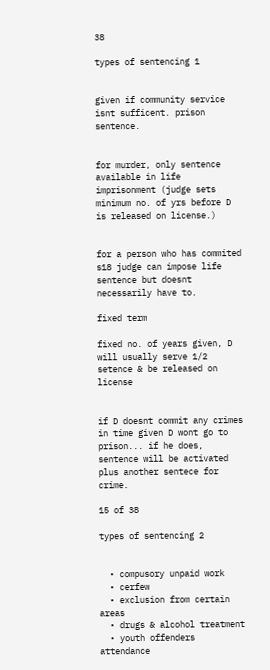38

types of sentencing 1


given if community service isnt sufficent. prison sentence.


for murder, only sentence available in life imprisonment (judge sets minimum no. of yrs before D is released on license.)


for a person who has commited s18 judge can impose life sentence but doesnt necessarily have to.

fixed term

fixed no. of years given, D will usually serve 1/2 setence & be released on license


if D doesnt commit any crimes in time given D wont go to prison... if he does, sentence will be activated plus another sentece for crime.

15 of 38

types of sentencing 2


  • compusory unpaid work
  • cerfew
  • exclusion from certain areas
  • drugs & alcohol treatment
  • youth offenders attendance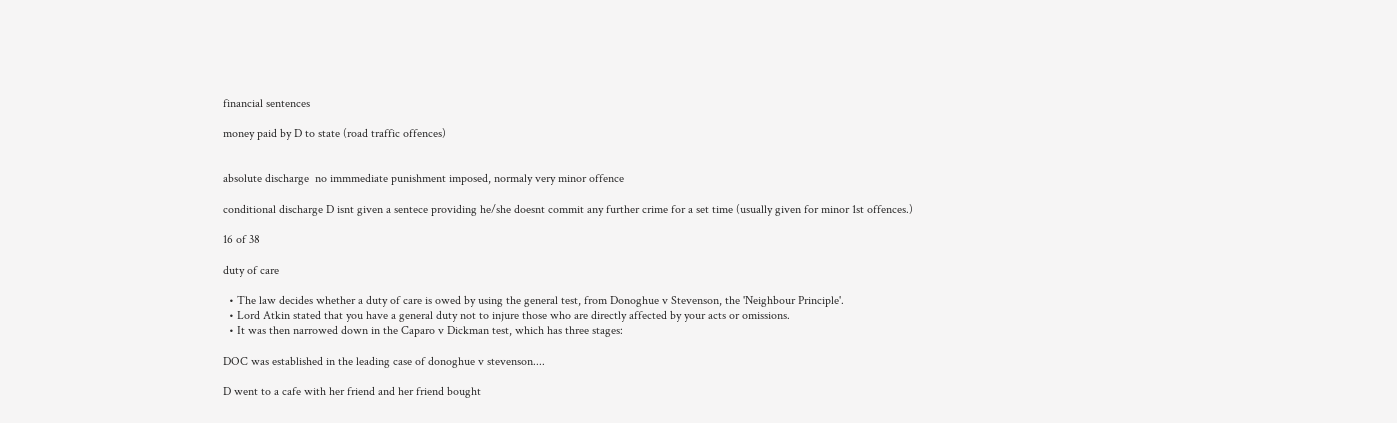financial sentences

money paid by D to state (road traffic offences)


absolute discharge  no immmediate punishment imposed, normaly very minor offence

conditional discharge D isnt given a sentece providing he/she doesnt commit any further crime for a set time (usually given for minor 1st offences.)

16 of 38

duty of care

  • The law decides whether a duty of care is owed by using the general test, from Donoghue v Stevenson, the 'Neighbour Principle'.
  • Lord Atkin stated that you have a general duty not to injure those who are directly affected by your acts or omissions.
  • It was then narrowed down in the Caparo v Dickman test, which has three stages:

DOC was established in the leading case of donoghue v stevenson....

D went to a cafe with her friend and her friend bought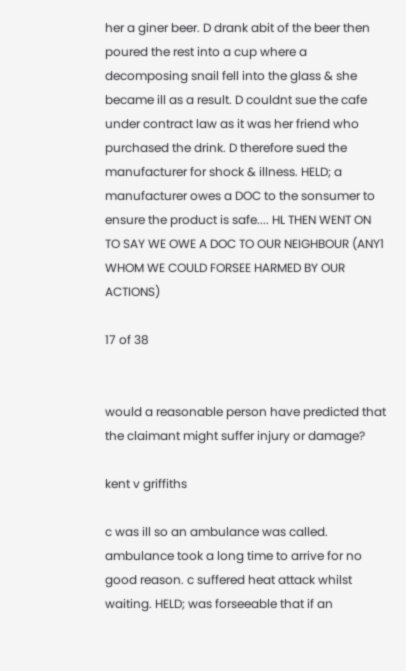her a giner beer. D drank abit of the beer then poured the rest into a cup where a decomposing snail fell into the glass & she became ill as a result. D couldnt sue the cafe under contract law as it was her friend who purchased the drink. D therefore sued the manufacturer for shock & illness. HELD; a manufacturer owes a DOC to the sonsumer to ensure the product is safe.... HL THEN WENT ON TO SAY WE OWE A DOC TO OUR NEIGHBOUR (ANY1 WHOM WE COULD FORSEE HARMED BY OUR ACTIONS)

17 of 38


would a reasonable person have predicted that the claimant might suffer injury or damage?

kent v griffiths

c was ill so an ambulance was called. ambulance took a long time to arrive for no good reason. c suffered heat attack whilst waiting. HELD; was forseeable that if an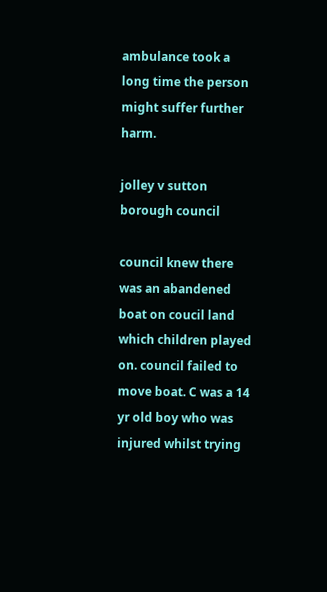ambulance took a long time the person might suffer further harm.

jolley v sutton borough council

council knew there was an abandened boat on coucil land which children played on. council failed to move boat. C was a 14 yr old boy who was injured whilst trying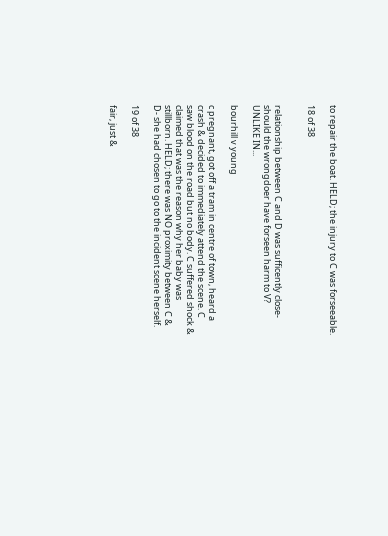to repair the boat. HELD; the injury to C was forseeable.

18 of 38


relationship between C and D was sufficently close- should the wrongdoer have forseen harm to V? UNLIKE IN...

bourhill v young

c pregnant, got off a tram in centre of town, heard a crash & decided to immediately attend the scene. C saw blood on the road but no body. C suffered shock & claimed that was the reason why her baby was stillborn. HELD; there was NO proximity between C & D- she had chosen to go to the incident scene herself.

19 of 38

fair, just &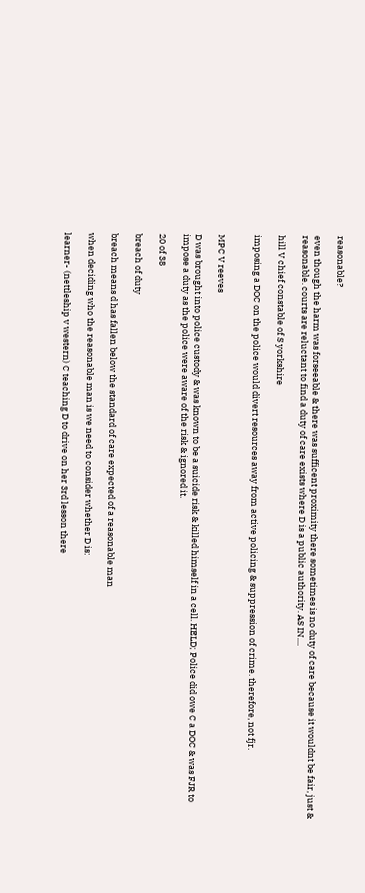reasonable?

even though the harm was forseeable & there was sufficent proximity there sometimes is no duty of care because it wouldnt be fair, just & reasonable. courts are reluctant to find a duty of care exists where D is a public authority. AS IN....

hill V chief constable of S yorkshire

imposing a DOC on the police would divert resources away from active policing & suppression of crime. therefore, not fjr.


MPC V reeves

D was brought into police custody & was known to be a suicide risk & killed himself in a cell. HELD; Police did owe C a DOC & was FJR to impose a duty as the police were aware of the risk & ignored it.

20 of 38

breach of duty

breach means d has fallen below the standard of care expected of a reasonable man

when deciding who the reasonable man is we need to consider whether D is:

learner- (nettleship v western) C teaching D to drive on her 3rd lesson there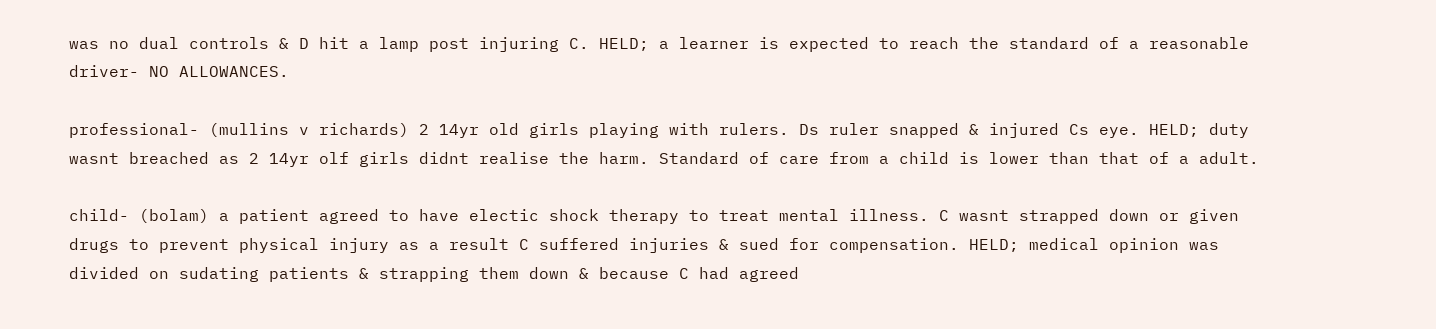was no dual controls & D hit a lamp post injuring C. HELD; a learner is expected to reach the standard of a reasonable driver- NO ALLOWANCES.

professional- (mullins v richards) 2 14yr old girls playing with rulers. Ds ruler snapped & injured Cs eye. HELD; duty wasnt breached as 2 14yr olf girls didnt realise the harm. Standard of care from a child is lower than that of a adult.

child- (bolam) a patient agreed to have electic shock therapy to treat mental illness. C wasnt strapped down or given drugs to prevent physical injury as a result C suffered injuries & sued for compensation. HELD; medical opinion was divided on sudating patients & strapping them down & because C had agreed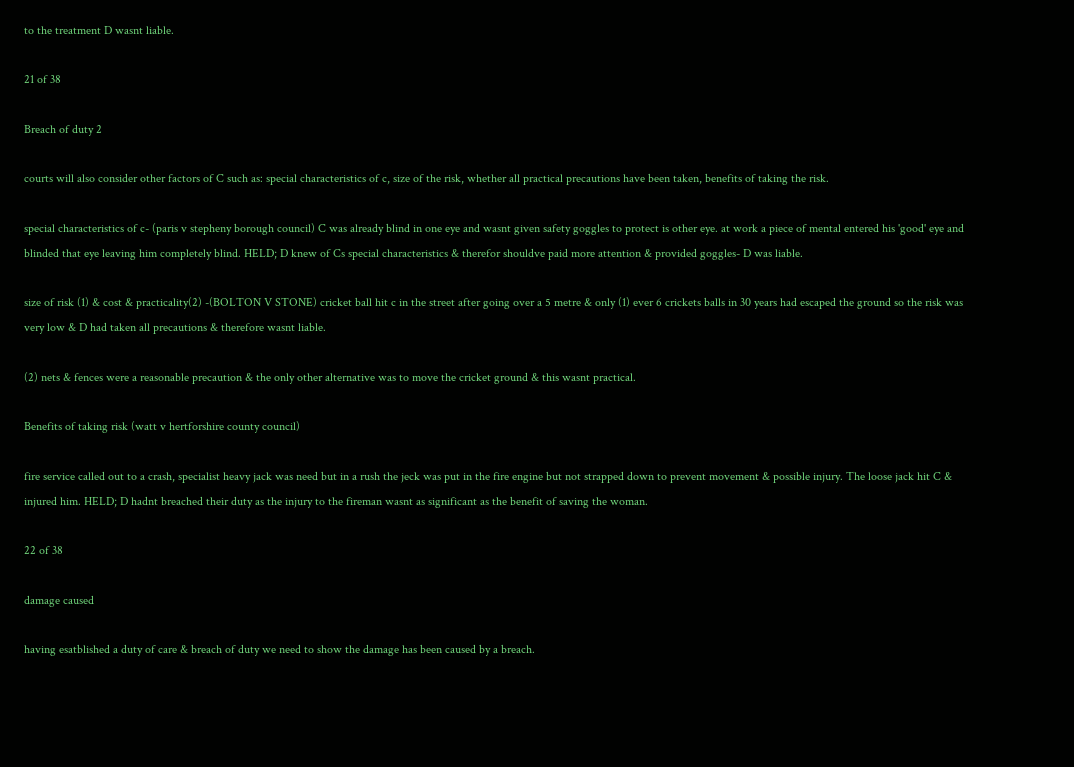to the treatment D wasnt liable.

21 of 38

Breach of duty 2

courts will also consider other factors of C such as: special characteristics of c, size of the risk, whether all practical precautions have been taken, benefits of taking the risk.

special characteristics of c- (paris v stepheny borough council) C was already blind in one eye and wasnt given safety goggles to protect is other eye. at work a piece of mental entered his 'good' eye and blinded that eye leaving him completely blind. HELD; D knew of Cs special characteristics & therefor shouldve paid more attention & provided goggles- D was liable.

size of risk (1) & cost & practicality(2) -(BOLTON V STONE) cricket ball hit c in the street after going over a 5 metre & only (1) ever 6 crickets balls in 30 years had escaped the ground so the risk was very low & D had taken all precautions & therefore wasnt liable.

(2) nets & fences were a reasonable precaution & the only other alternative was to move the cricket ground & this wasnt practical.

Benefits of taking risk (watt v hertforshire county council)

fire service called out to a crash, specialist heavy jack was need but in a rush the jeck was put in the fire engine but not strapped down to prevent movement & possible injury. The loose jack hit C & injured him. HELD; D hadnt breached their duty as the injury to the fireman wasnt as significant as the benefit of saving the woman.

22 of 38

damage caused

having esatblished a duty of care & breach of duty we need to show the damage has been caused by a breach.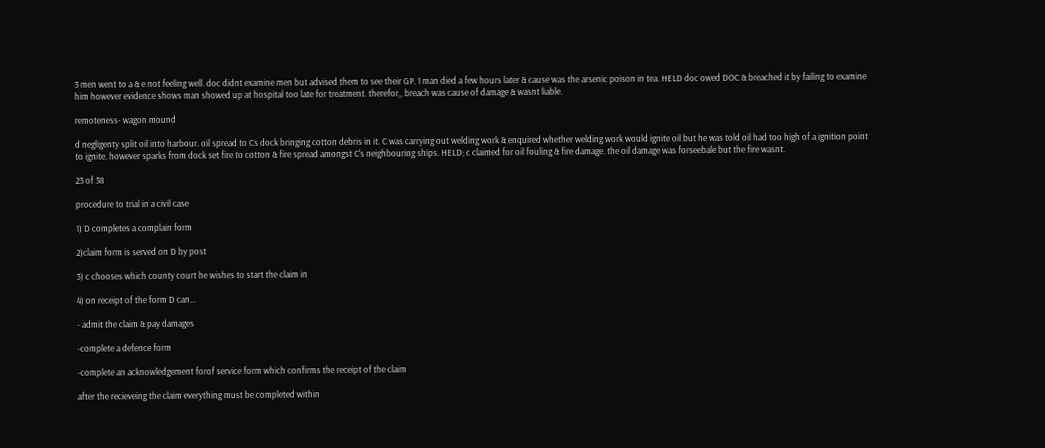3 men went to a & e not feeling well. doc didnt examine men but advised them to see their GP. 1 man died a few hours later & cause was the arsenic poison in tea. HELD doc owed DOC & breached it by failing to examine him however evidence shows man showed up at hospital too late for treatment. therefor,, breach was cause of damage & wasnt liable.

remoteness- wagon mound

d negligenty split oil into harbour. oil spread to Cs dock bringing cotton debris in it. C was carrying out welding work & enquired whether welding work would ignite oil but he was told oil had too high of a ignition point to ignite. however sparks from dock set fire to cotton & fire spread amongst C's neighbouring ships. HELD; c claimed for oil fouling & fire damage. the oil damage was forseebale but the fire wasnt.

23 of 38

procedure to trial in a civil case

1) D completes a complain form

2)claim form is served on D by post

3) c chooses which county court he wishes to start the claim in

4) on receipt of the form D can...

- admit the claim & pay damages

-complete a defence form

-complete an acknowledgement forof service form which confirms the receipt of the claim

after the recieveing the claim everything must be completed within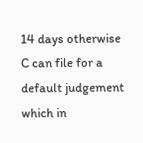14 days otherwise  C can file for a default judgement which in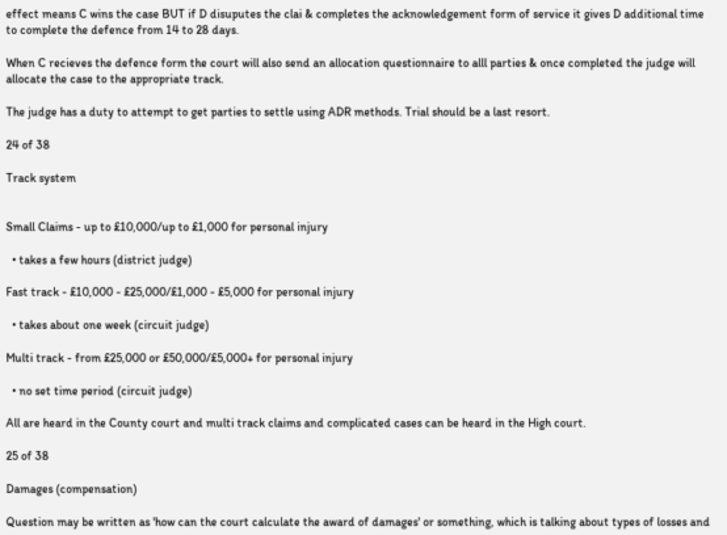effect means C wins the case BUT if D disuputes the clai & completes the acknowledgement form of service it gives D additional time to complete the defence from 14 to 28 days.

When C recieves the defence form the court will also send an allocation questionnaire to alll parties & once completed the judge will allocate the case to the appropriate track.

The judge has a duty to attempt to get parties to settle using ADR methods. Trial should be a last resort.

24 of 38

Track system


Small Claims - up to £10,000/up to £1,000 for personal injury

  • takes a few hours (district judge)

Fast track - £10,000 - £25,000/£1,000 - £5,000 for personal injury

  • takes about one week (circuit judge)

Multi track - from £25,000 or £50,000/£5,000+ for personal injury

  • no set time period (circuit judge)

All are heard in the County court and multi track claims and complicated cases can be heard in the High court.

25 of 38

Damages (compensation)

Question may be written as 'how can the court calculate the award of damages' or something, which is talking about types of losses and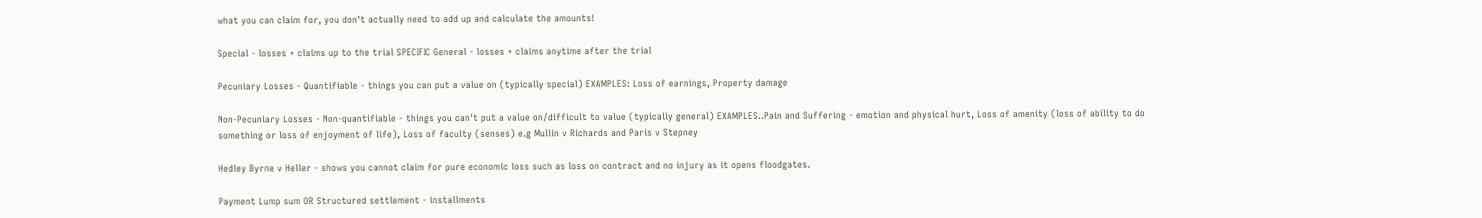what you can claim for, you don't actually need to add up and calculate the amounts!

Special - losses + claims up to the trial SPECIFIC General - losses + claims anytime after the trial

Pecuniary Losses - Quantifiable - things you can put a value on (typically special) EXAMPLES: Loss of earnings, Property damage

Non-Pecuniary Losses - Non-quantifiable - things you can't put a value on/difficult to value (typically general) EXAMPLES..Pain and Suffering - emotion and physical hurt, Loss of amenity (loss of ability to do something or loss of enjoyment of life), Loss of faculty (senses) e.g Mullin v Richards and Paris v Stepney

Hedley Byrne v Heller - shows you cannot claim for pure economic loss such as loss on contract and no injury as it opens floodgates.

Payment Lump sum OR Structured settlement - installments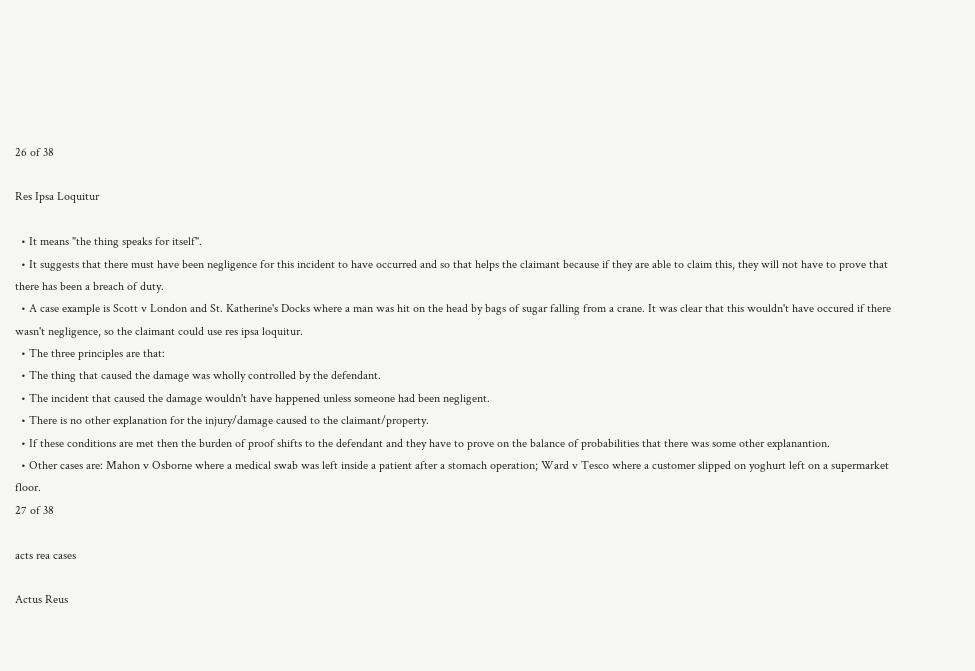26 of 38

Res Ipsa Loquitur

  • It means "the thing speaks for itself".
  • It suggests that there must have been negligence for this incident to have occurred and so that helps the claimant because if they are able to claim this, they will not have to prove that there has been a breach of duty.
  • A case example is Scott v London and St. Katherine's Docks where a man was hit on the head by bags of sugar falling from a crane. It was clear that this wouldn't have occured if there wasn't negligence, so the claimant could use res ipsa loquitur.
  • The three principles are that:
  • The thing that caused the damage was wholly controlled by the defendant.
  • The incident that caused the damage wouldn't have happened unless someone had been negligent.
  • There is no other explanation for the injury/damage caused to the claimant/property.
  • If these conditions are met then the burden of proof shifts to the defendant and they have to prove on the balance of probabilities that there was some other explanantion.
  • Other cases are: Mahon v Osborne where a medical swab was left inside a patient after a stomach operation; Ward v Tesco where a customer slipped on yoghurt left on a supermarket floor.
27 of 38

acts rea cases

Actus Reus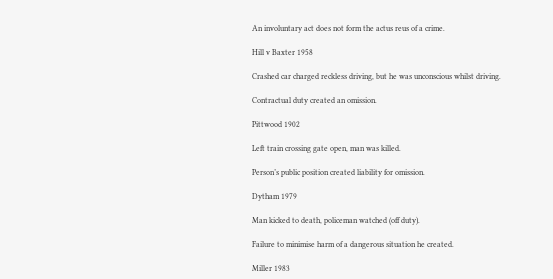An involuntary act does not form the actus reus of a crime.

Hill v Baxter 1958

Crashed car charged reckless driving, but he was unconscious whilst driving.

Contractual duty created an omission.

Pittwood 1902

Left train crossing gate open, man was killed.

Person’s public position created liability for omission.

Dytham 1979

Man kicked to death, policeman watched (off duty).

Failure to minimise harm of a dangerous situation he created.

Miller 1983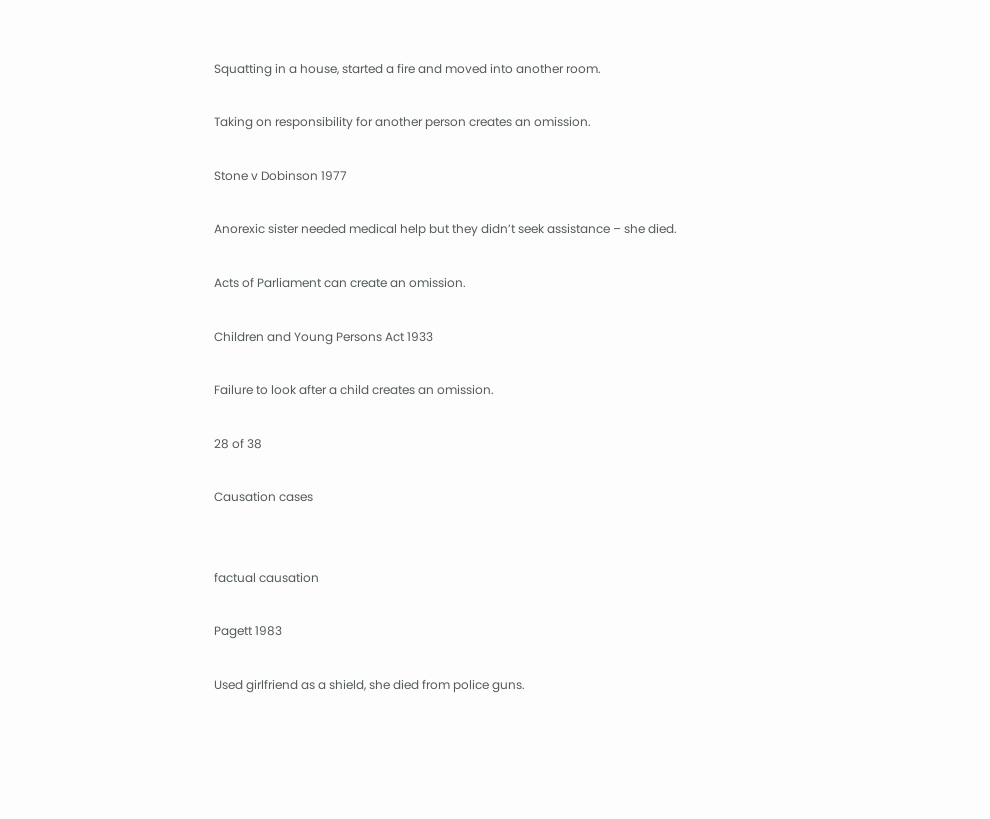Squatting in a house, started a fire and moved into another room.

Taking on responsibility for another person creates an omission.

Stone v Dobinson 1977

Anorexic sister needed medical help but they didn’t seek assistance – she died.

Acts of Parliament can create an omission.

Children and Young Persons Act 1933

Failure to look after a child creates an omission.

28 of 38

Causation cases


factual causation

Pagett 1983

Used girlfriend as a shield, she died from police guns.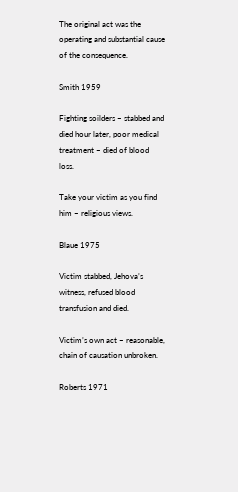The original act was the operating and substantial cause of the consequence.

Smith 1959

Fighting soilders – stabbed and died hour later, poor medical treatment – died of blood loss.

Take your victim as you find him – religious views.

Blaue 1975

Victim stabbed, Jehova’s witness, refused blood transfusion and died.

Victim’s own act – reasonable, chain of causation unbroken.

Roberts 1971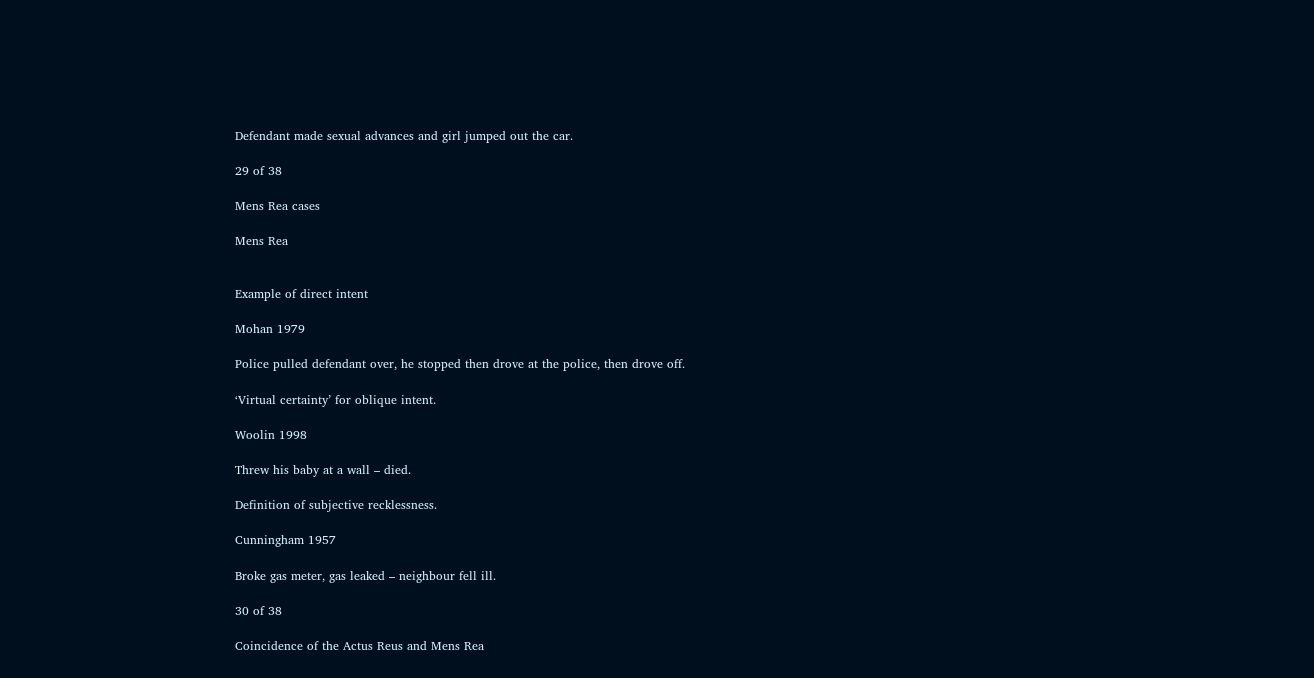Defendant made sexual advances and girl jumped out the car.

29 of 38

Mens Rea cases

Mens Rea


Example of direct intent

Mohan 1979

Police pulled defendant over, he stopped then drove at the police, then drove off.

‘Virtual certainty’ for oblique intent.

Woolin 1998

Threw his baby at a wall – died.

Definition of subjective recklessness.

Cunningham 1957

Broke gas meter, gas leaked – neighbour fell ill.

30 of 38

Coincidence of the Actus Reus and Mens Rea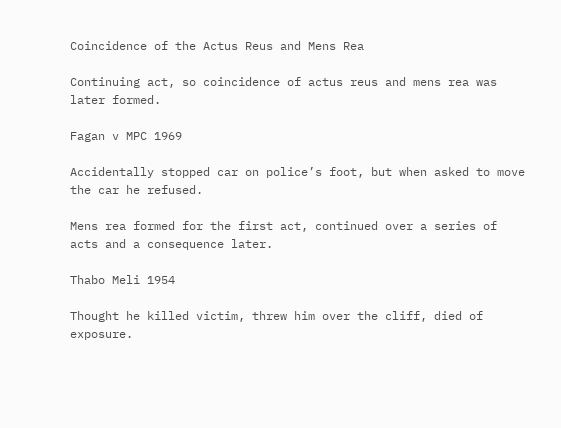Coincidence of the Actus Reus and Mens Rea

Continuing act, so coincidence of actus reus and mens rea was later formed.

Fagan v MPC 1969

Accidentally stopped car on police’s foot, but when asked to move the car he refused.

Mens rea formed for the first act, continued over a series of acts and a consequence later.

Thabo Meli 1954

Thought he killed victim, threw him over the cliff, died of exposure.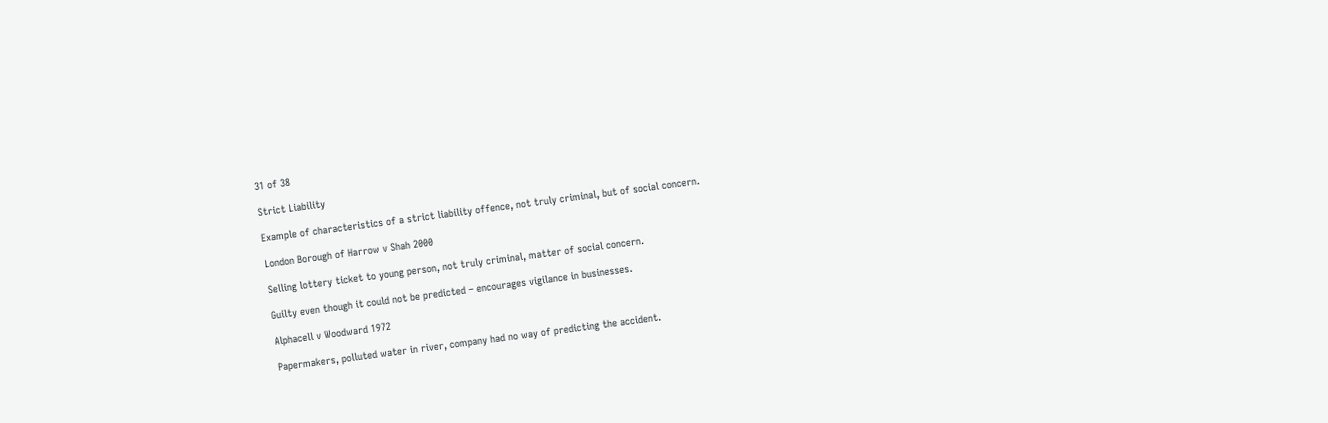31 of 38

Strict Liability

Example of characteristics of a strict liability offence, not truly criminal, but of social concern.

London Borough of Harrow v Shah 2000

Selling lottery ticket to young person, not truly criminal, matter of social concern.

Guilty even though it could not be predicted – encourages vigilance in businesses.

Alphacell v Woodward 1972

Papermakers, polluted water in river, company had no way of predicting the accident.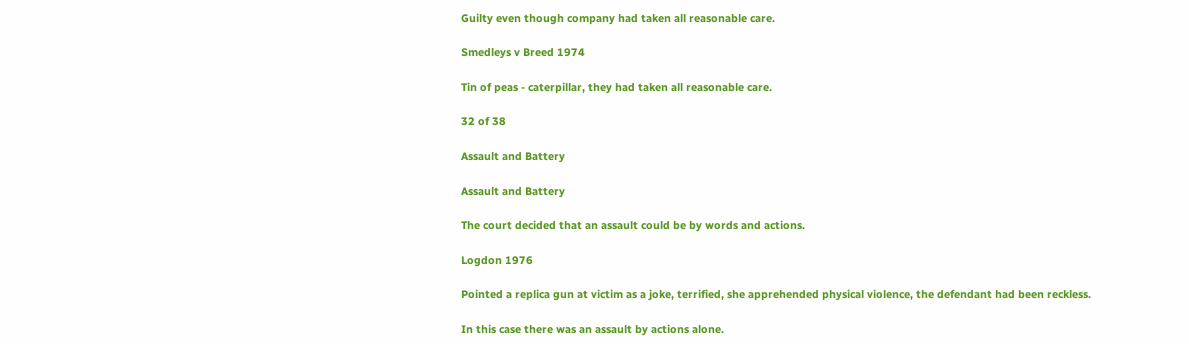Guilty even though company had taken all reasonable care.

Smedleys v Breed 1974

Tin of peas - caterpillar, they had taken all reasonable care.

32 of 38

Assault and Battery

Assault and Battery

The court decided that an assault could be by words and actions.

Logdon 1976

Pointed a replica gun at victim as a joke, terrified, she apprehended physical violence, the defendant had been reckless.

In this case there was an assault by actions alone.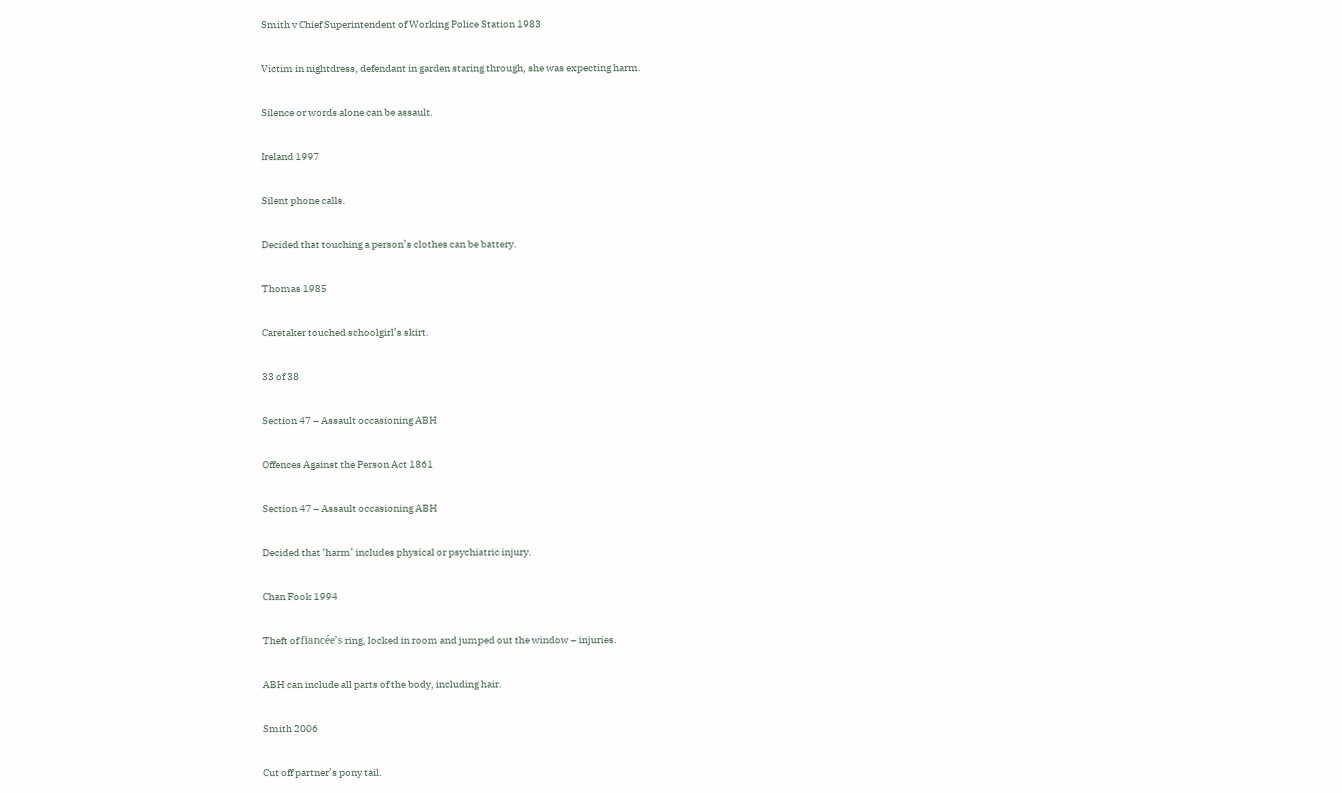Smith v Chief Superintendent of Working Police Station 1983

Victim in nightdress, defendant in garden staring through, she was expecting harm.

Silence or words alone can be assault.

Ireland 1997

Silent phone calls.

Decided that touching a person’s clothes can be battery.

Thomas 1985

Caretaker touched schoolgirl’s skirt.

33 of 38

Section 47 – Assault occasioning ABH

Offences Against the Person Act 1861

Section 47 – Assault occasioning ABH

Decided that ‘harm’ includes physical or psychiatric injury.

Chan Fook 1994

Theft of fiancée’s ring, locked in room and jumped out the window – injuries.

ABH can include all parts of the body, including hair.

Smith 2006

Cut off partner’s pony tail.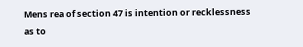Mens rea of section 47 is intention or recklessness as to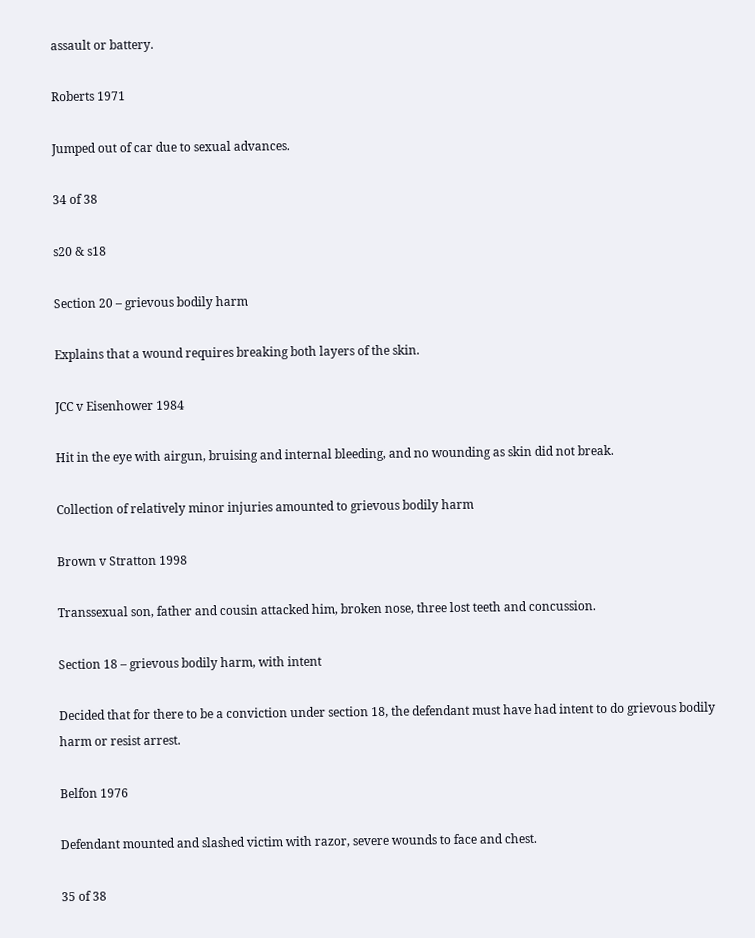assault or battery.

Roberts 1971

Jumped out of car due to sexual advances.

34 of 38

s20 & s18

Section 20 – grievous bodily harm

Explains that a wound requires breaking both layers of the skin.

JCC v Eisenhower 1984

Hit in the eye with airgun, bruising and internal bleeding, and no wounding as skin did not break.

Collection of relatively minor injuries amounted to grievous bodily harm

Brown v Stratton 1998

Transsexual son, father and cousin attacked him, broken nose, three lost teeth and concussion.

Section 18 – grievous bodily harm, with intent

Decided that for there to be a conviction under section 18, the defendant must have had intent to do grievous bodily harm or resist arrest.

Belfon 1976

Defendant mounted and slashed victim with razor, severe wounds to face and chest.

35 of 38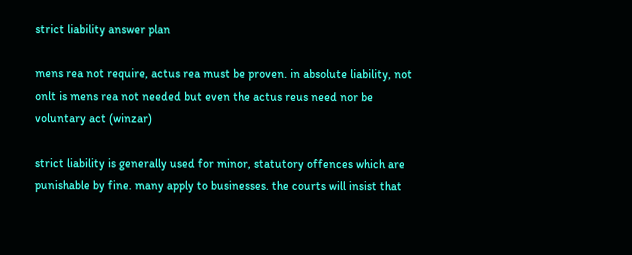strict liability answer plan

mens rea not require, actus rea must be proven. in absolute liability, not onlt is mens rea not needed but even the actus reus need nor be voluntary act (winzar)

strict liability is generally used for minor, statutory offences which are punishable by fine. many apply to businesses. the courts will insist that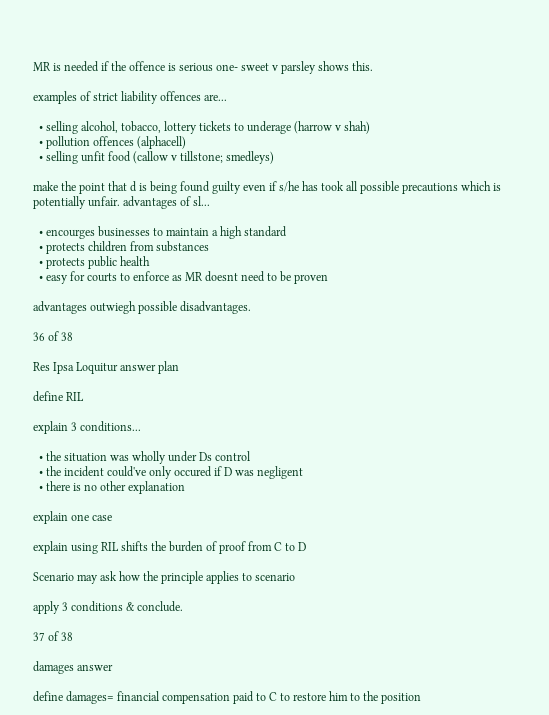MR is needed if the offence is serious one- sweet v parsley shows this.

examples of strict liability offences are...

  • selling alcohol, tobacco, lottery tickets to underage (harrow v shah)
  • pollution offences (alphacell)
  • selling unfit food (callow v tillstone; smedleys)

make the point that d is being found guilty even if s/he has took all possible precautions which is potentially unfair. advantages of sl...

  • encourges businesses to maintain a high standard
  • protects children from substances
  • protects public health
  • easy for courts to enforce as MR doesnt need to be proven

advantages outwiegh possible disadvantages.

36 of 38

Res Ipsa Loquitur answer plan

define RIL

explain 3 conditions...

  • the situation was wholly under Ds control
  • the incident could've only occured if D was negligent
  • there is no other explanation

explain one case

explain using RIL shifts the burden of proof from C to D

Scenario may ask how the principle applies to scenario

apply 3 conditions & conclude.

37 of 38

damages answer

define damages= financial compensation paid to C to restore him to the position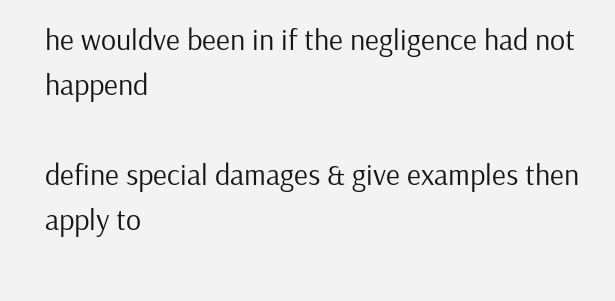he wouldve been in if the negligence had not happend

define special damages & give examples then apply to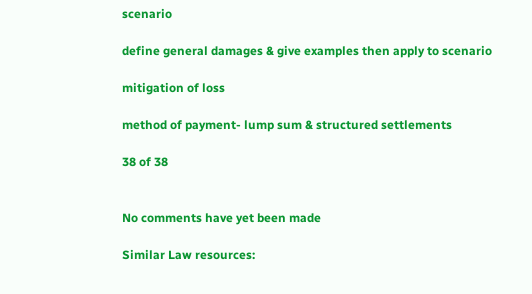scenario

define general damages & give examples then apply to scenario

mitigation of loss

method of payment- lump sum & structured settlements

38 of 38


No comments have yet been made

Similar Law resources: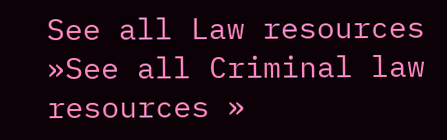See all Law resources »See all Criminal law resources »